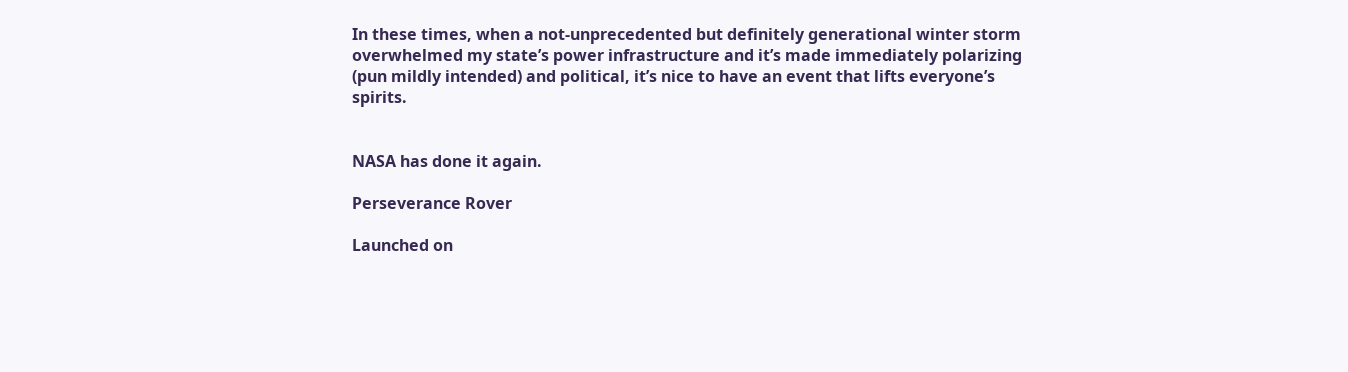In these times, when a not-unprecedented but definitely generational winter storm overwhelmed my state’s power infrastructure and it’s made immediately polarizing (pun mildly intended) and political, it’s nice to have an event that lifts everyone’s spirits.


NASA has done it again.

Perseverance Rover

Launched on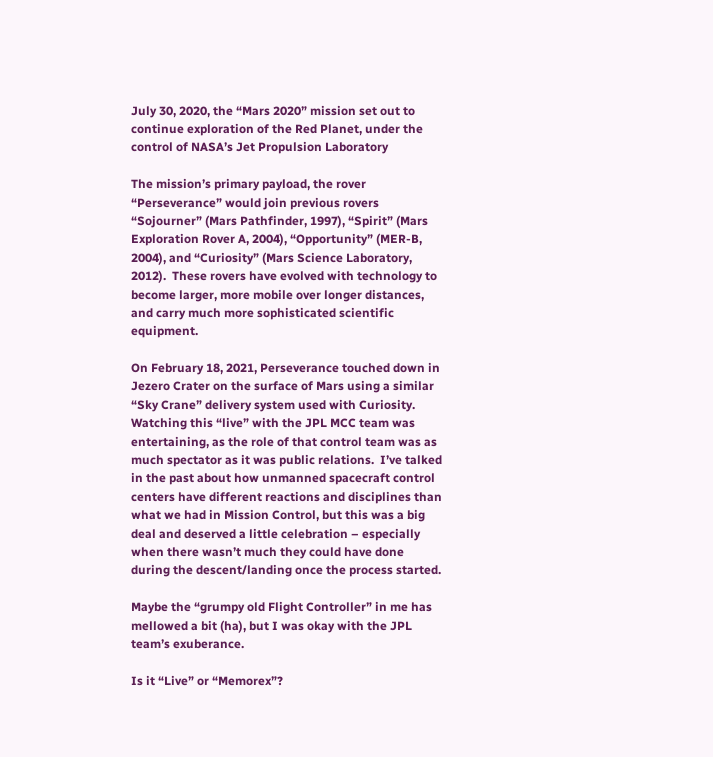July 30, 2020, the “Mars 2020” mission set out to continue exploration of the Red Planet, under the control of NASA’s Jet Propulsion Laboratory

The mission’s primary payload, the rover “Perseverance” would join previous rovers “Sojourner” (Mars Pathfinder, 1997), “Spirit” (Mars Exploration Rover A, 2004), “Opportunity” (MER-B, 2004), and “Curiosity” (Mars Science Laboratory, 2012).  These rovers have evolved with technology to become larger, more mobile over longer distances, and carry much more sophisticated scientific equipment.

On February 18, 2021, Perseverance touched down in Jezero Crater on the surface of Mars using a similar “Sky Crane” delivery system used with Curiosity. Watching this “live” with the JPL MCC team was entertaining, as the role of that control team was as much spectator as it was public relations.  I’ve talked in the past about how unmanned spacecraft control centers have different reactions and disciplines than what we had in Mission Control, but this was a big deal and deserved a little celebration – especially when there wasn’t much they could have done during the descent/landing once the process started.

Maybe the “grumpy old Flight Controller” in me has mellowed a bit (ha), but I was okay with the JPL team’s exuberance.

Is it “Live” or “Memorex”?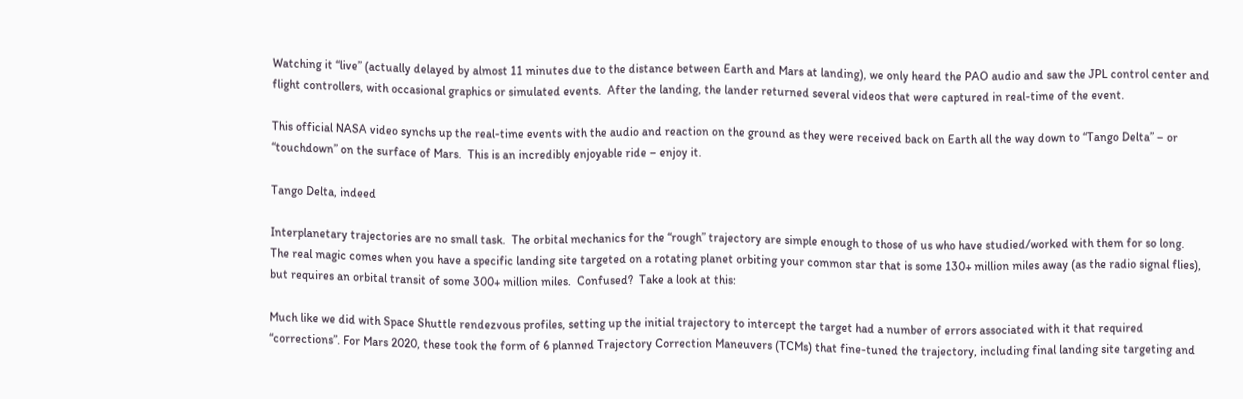Watching it “live” (actually delayed by almost 11 minutes due to the distance between Earth and Mars at landing), we only heard the PAO audio and saw the JPL control center and flight controllers, with occasional graphics or simulated events.  After the landing, the lander returned several videos that were captured in real-time of the event.

This official NASA video synchs up the real-time events with the audio and reaction on the ground as they were received back on Earth all the way down to “Tango Delta” – or “touchdown” on the surface of Mars.  This is an incredibly enjoyable ride – enjoy it.

Tango Delta, indeed

Interplanetary trajectories are no small task.  The orbital mechanics for the “rough” trajectory are simple enough to those of us who have studied/worked with them for so long.  The real magic comes when you have a specific landing site targeted on a rotating planet orbiting your common star that is some 130+ million miles away (as the radio signal flies), but requires an orbital transit of some 300+ million miles.  Confused?  Take a look at this:

Much like we did with Space Shuttle rendezvous profiles, setting up the initial trajectory to intercept the target had a number of errors associated with it that required “corrections”. For Mars 2020, these took the form of 6 planned Trajectory Correction Maneuvers (TCMs) that fine-tuned the trajectory, including final landing site targeting and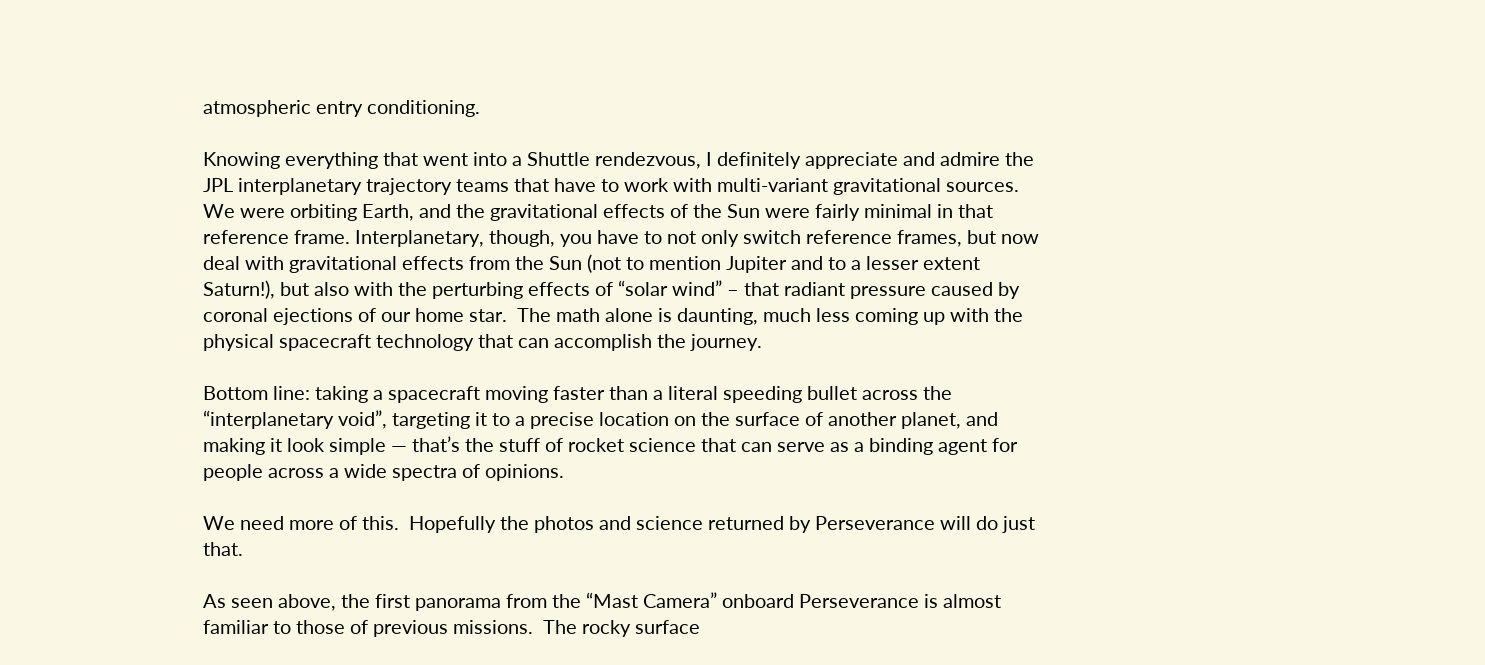atmospheric entry conditioning.

Knowing everything that went into a Shuttle rendezvous, I definitely appreciate and admire the JPL interplanetary trajectory teams that have to work with multi-variant gravitational sources. We were orbiting Earth, and the gravitational effects of the Sun were fairly minimal in that reference frame. Interplanetary, though, you have to not only switch reference frames, but now deal with gravitational effects from the Sun (not to mention Jupiter and to a lesser extent Saturn!), but also with the perturbing effects of “solar wind” – that radiant pressure caused by coronal ejections of our home star.  The math alone is daunting, much less coming up with the physical spacecraft technology that can accomplish the journey.

Bottom line: taking a spacecraft moving faster than a literal speeding bullet across the “interplanetary void”, targeting it to a precise location on the surface of another planet, and making it look simple — that’s the stuff of rocket science that can serve as a binding agent for people across a wide spectra of opinions.

We need more of this.  Hopefully the photos and science returned by Perseverance will do just that.

As seen above, the first panorama from the “Mast Camera” onboard Perseverance is almost familiar to those of previous missions.  The rocky surface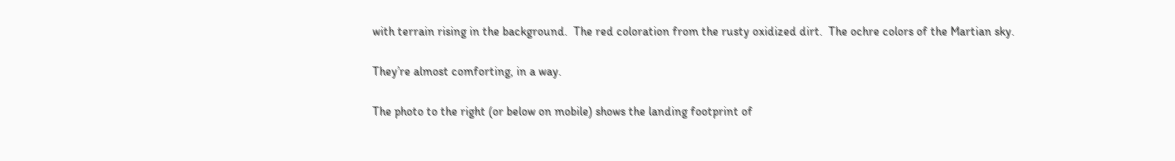with terrain rising in the background.  The red coloration from the rusty oxidized dirt.  The ochre colors of the Martian sky.

They’re almost comforting, in a way.

The photo to the right (or below on mobile) shows the landing footprint of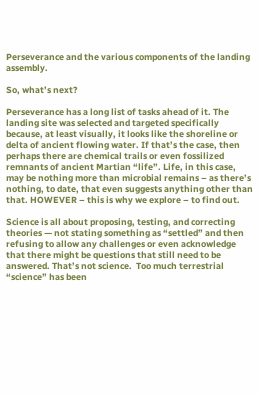Perseverance and the various components of the landing assembly.

So, what’s next?

Perseverance has a long list of tasks ahead of it. The landing site was selected and targeted specifically because, at least visually, it looks like the shoreline or delta of ancient flowing water. If that’s the case, then perhaps there are chemical trails or even fossilized remnants of ancient Martian “life”. Life, in this case, may be nothing more than microbial remains – as there’s nothing, to date, that even suggests anything other than that. HOWEVER – this is why we explore – to find out.

Science is all about proposing, testing, and correcting theories — not stating something as “settled” and then refusing to allow any challenges or even acknowledge that there might be questions that still need to be answered. That’s not science.  Too much terrestrial “science” has been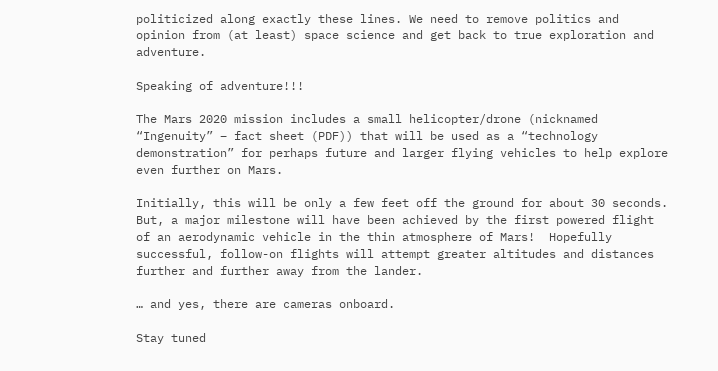politicized along exactly these lines. We need to remove politics and opinion from (at least) space science and get back to true exploration and adventure.

Speaking of adventure!!!

The Mars 2020 mission includes a small helicopter/drone (nicknamed “Ingenuity” – fact sheet (PDF)) that will be used as a “technology demonstration” for perhaps future and larger flying vehicles to help explore even further on Mars.

Initially, this will be only a few feet off the ground for about 30 seconds.  But, a major milestone will have been achieved by the first powered flight of an aerodynamic vehicle in the thin atmosphere of Mars!  Hopefully successful, follow-on flights will attempt greater altitudes and distances further and further away from the lander.

… and yes, there are cameras onboard.

Stay tuned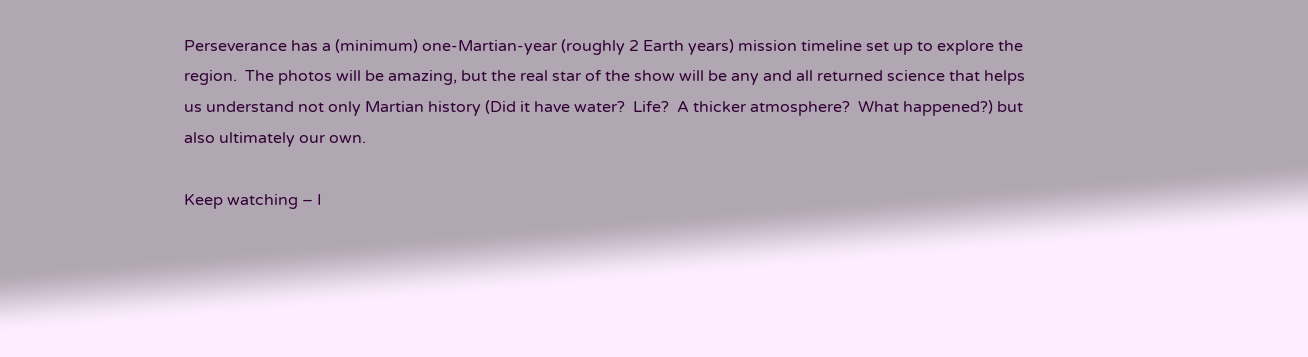Perseverance has a (minimum) one-Martian-year (roughly 2 Earth years) mission timeline set up to explore the region.  The photos will be amazing, but the real star of the show will be any and all returned science that helps us understand not only Martian history (Did it have water?  Life?  A thicker atmosphere?  What happened?) but also ultimately our own.

Keep watching – I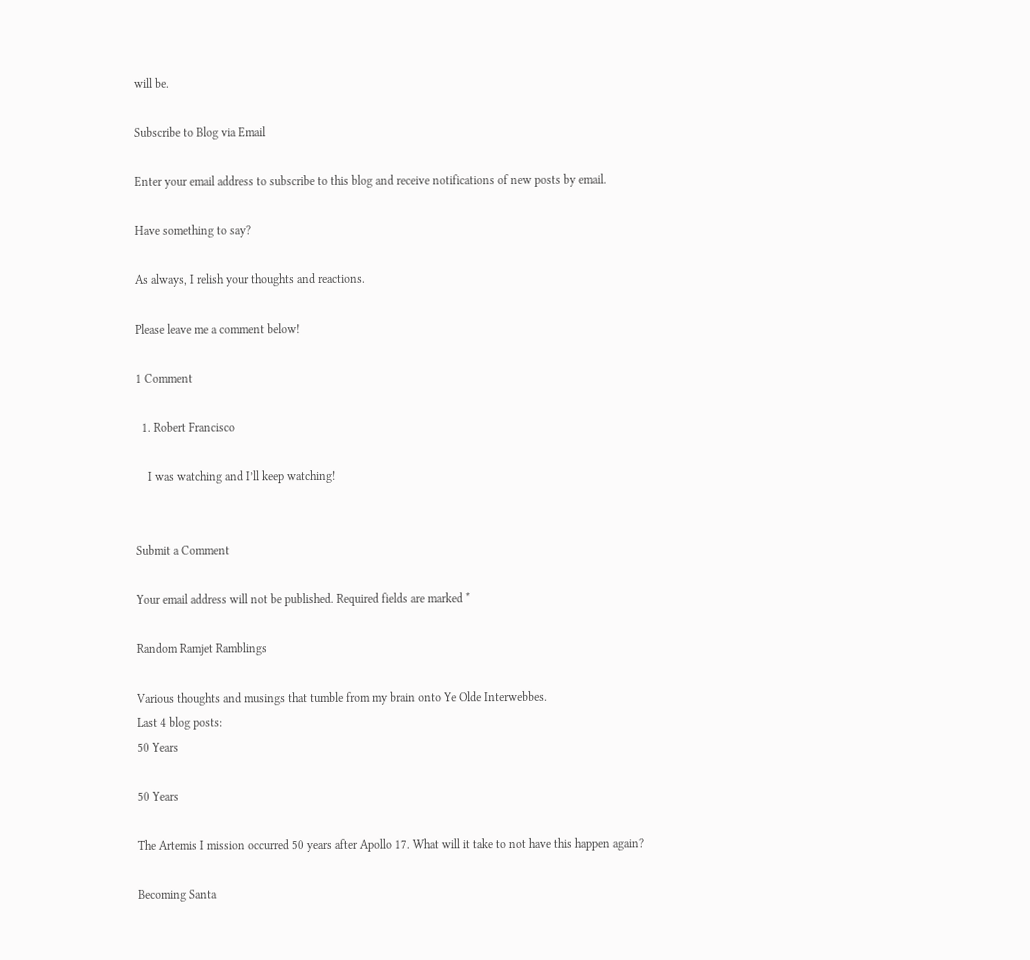will be.

Subscribe to Blog via Email

Enter your email address to subscribe to this blog and receive notifications of new posts by email.

Have something to say?

As always, I relish your thoughts and reactions.

Please leave me a comment below!

1 Comment

  1. Robert Francisco

    I was watching and I’ll keep watching!


Submit a Comment

Your email address will not be published. Required fields are marked *

Random Ramjet Ramblings

Various thoughts and musings that tumble from my brain onto Ye Olde Interwebbes.
Last 4 blog posts:
50 Years

50 Years

The Artemis I mission occurred 50 years after Apollo 17. What will it take to not have this happen again?

Becoming Santa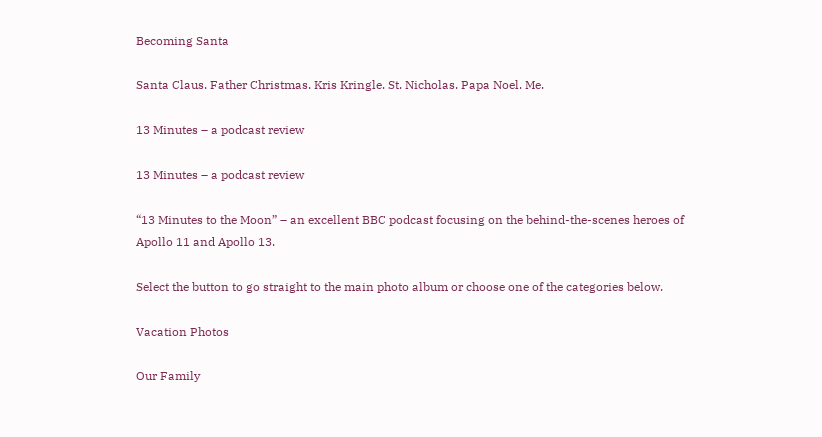Becoming Santa

Santa Claus. Father Christmas. Kris Kringle. St. Nicholas. Papa Noel. Me.

13 Minutes – a podcast review

13 Minutes – a podcast review

“13 Minutes to the Moon” – an excellent BBC podcast focusing on the behind-the-scenes heroes of Apollo 11 and Apollo 13.

Select the button to go straight to the main photo album or choose one of the categories below.

Vacation Photos

Our Family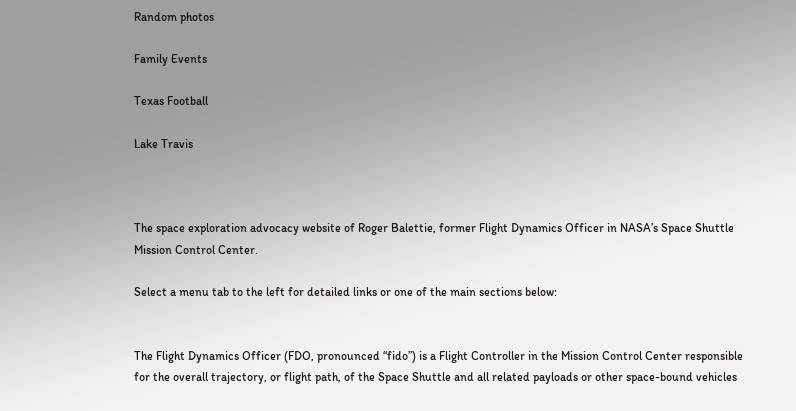Random photos

Family Events

Texas Football

Lake Travis



The space exploration advocacy website of Roger Balettie, former Flight Dynamics Officer in NASA’s Space Shuttle Mission Control Center.

Select a menu tab to the left for detailed links or one of the main sections below:


The Flight Dynamics Officer (FDO, pronounced “fido”) is a Flight Controller in the Mission Control Center responsible for the overall trajectory, or flight path, of the Space Shuttle and all related payloads or other space-bound vehicles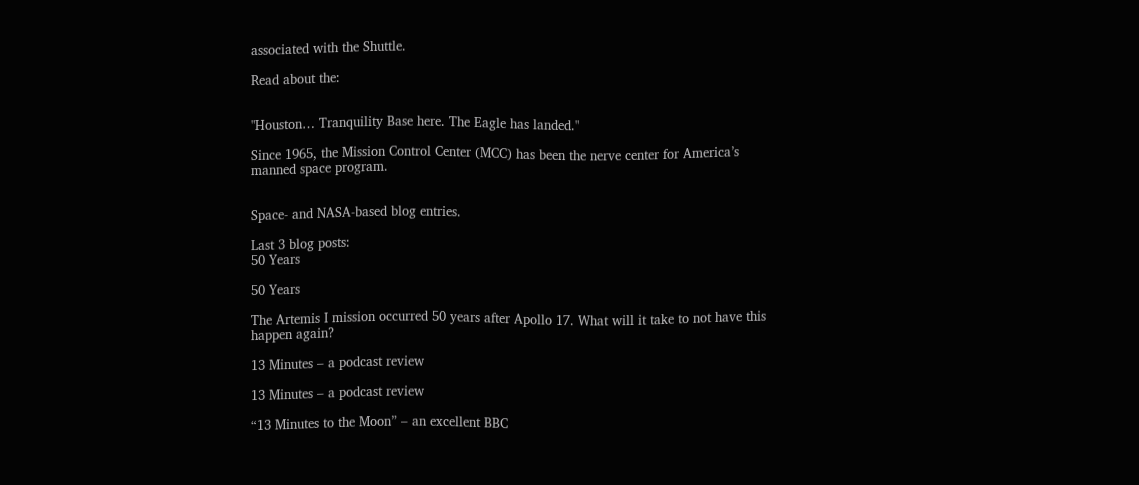associated with the Shuttle.

Read about the:


"Houston… Tranquility Base here. The Eagle has landed."

Since 1965, the Mission Control Center (MCC) has been the nerve center for America’s manned space program.


Space- and NASA-based blog entries.

Last 3 blog posts:
50 Years

50 Years

The Artemis I mission occurred 50 years after Apollo 17. What will it take to not have this happen again?

13 Minutes – a podcast review

13 Minutes – a podcast review

“13 Minutes to the Moon” – an excellent BBC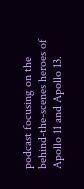podcast focusing on the behind-the-scenes heroes of Apollo 11 and Apollo 13.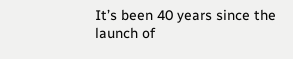It’s been 40 years since the launch of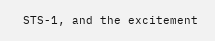STS-1, and the excitement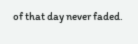of that day never faded.